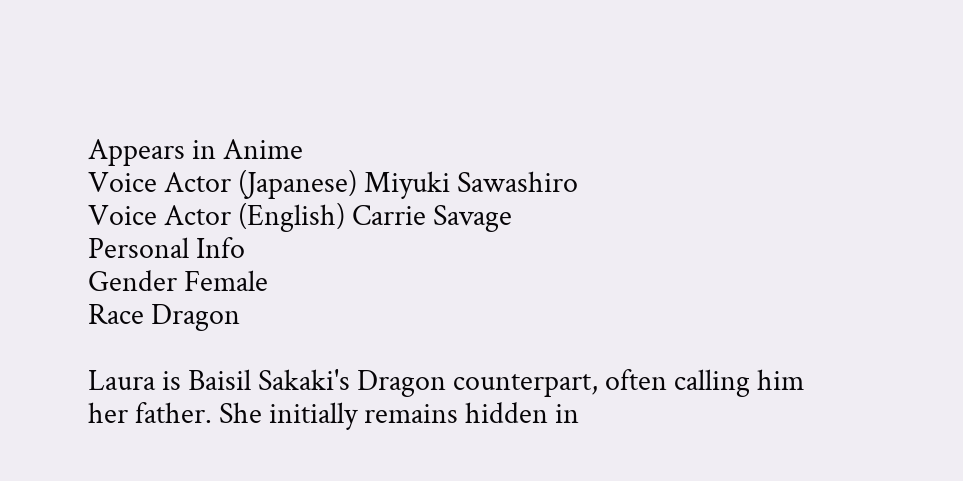Appears in Anime
Voice Actor (Japanese) Miyuki Sawashiro
Voice Actor (English) Carrie Savage
Personal Info
Gender Female
Race Dragon

Laura is Baisil Sakaki's Dragon counterpart, often calling him her father. She initially remains hidden in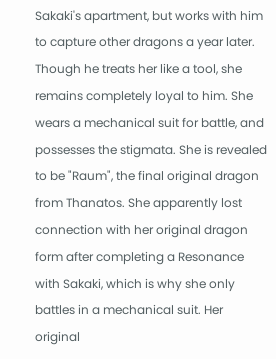Sakaki's apartment, but works with him to capture other dragons a year later. Though he treats her like a tool, she remains completely loyal to him. She wears a mechanical suit for battle, and possesses the stigmata. She is revealed to be "Raum", the final original dragon from Thanatos. She apparently lost connection with her original dragon form after completing a Resonance with Sakaki, which is why she only battles in a mechanical suit. Her original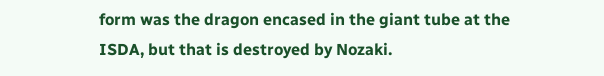form was the dragon encased in the giant tube at the ISDA, but that is destroyed by Nozaki.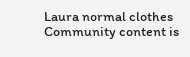Laura normal clothes
Community content is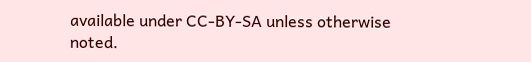available under CC-BY-SA unless otherwise noted.